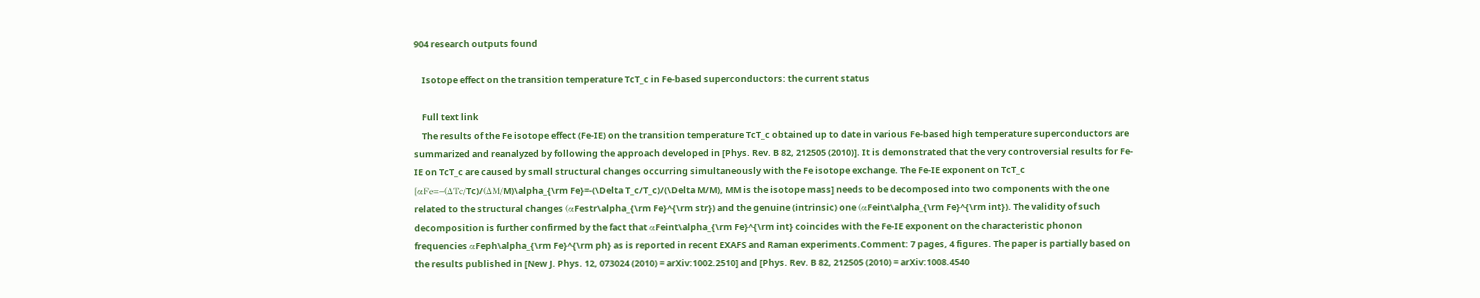904 research outputs found

    Isotope effect on the transition temperature TcT_c in Fe-based superconductors: the current status

    Full text link
    The results of the Fe isotope effect (Fe-IE) on the transition temperature TcT_c obtained up to date in various Fe-based high temperature superconductors are summarized and reanalyzed by following the approach developed in [Phys. Rev. B 82, 212505 (2010)]. It is demonstrated that the very controversial results for Fe-IE on TcT_c are caused by small structural changes occurring simultaneously with the Fe isotope exchange. The Fe-IE exponent on TcT_c [αFe=−(ΔTc/Tc)/(ΔM/M)\alpha_{\rm Fe}=-(\Delta T_c/T_c)/(\Delta M/M), MM is the isotope mass] needs to be decomposed into two components with the one related to the structural changes (αFestr\alpha_{\rm Fe}^{\rm str}) and the genuine (intrinsic) one (αFeint\alpha_{\rm Fe}^{\rm int}). The validity of such decomposition is further confirmed by the fact that αFeint\alpha_{\rm Fe}^{\rm int} coincides with the Fe-IE exponent on the characteristic phonon frequencies αFeph\alpha_{\rm Fe}^{\rm ph} as is reported in recent EXAFS and Raman experiments.Comment: 7 pages, 4 figures. The paper is partially based on the results published in [New J. Phys. 12, 073024 (2010) = arXiv:1002.2510] and [Phys. Rev. B 82, 212505 (2010) = arXiv:1008.4540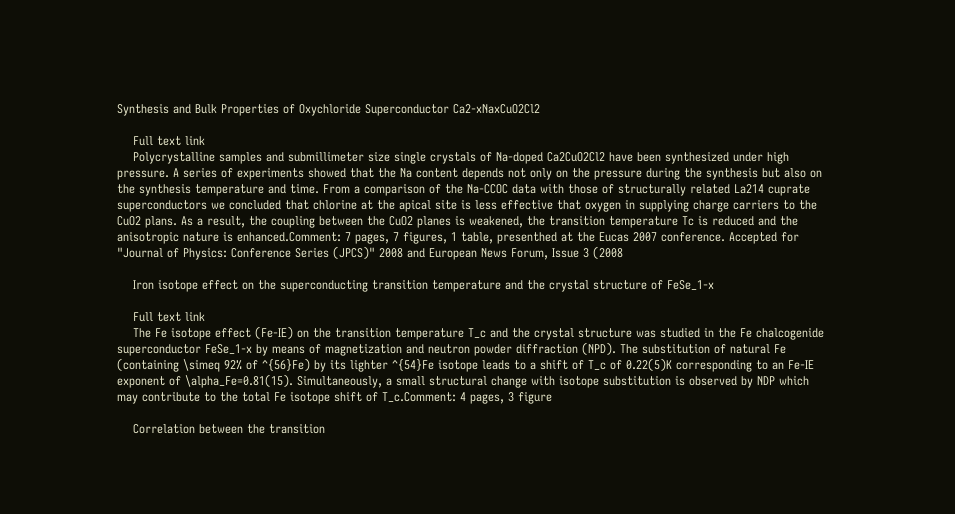Synthesis and Bulk Properties of Oxychloride Superconductor Ca2-xNaxCuO2Cl2

    Full text link
    Polycrystalline samples and submillimeter size single crystals of Na-doped Ca2CuO2Cl2 have been synthesized under high pressure. A series of experiments showed that the Na content depends not only on the pressure during the synthesis but also on the synthesis temperature and time. From a comparison of the Na-CCOC data with those of structurally related La214 cuprate superconductors we concluded that chlorine at the apical site is less effective that oxygen in supplying charge carriers to the CuO2 plans. As a result, the coupling between the CuO2 planes is weakened, the transition temperature Tc is reduced and the anisotropic nature is enhanced.Comment: 7 pages, 7 figures, 1 table, presenthed at the Eucas 2007 conference. Accepted for "Journal of Physics: Conference Series (JPCS)" 2008 and European News Forum, Issue 3 (2008

    Iron isotope effect on the superconducting transition temperature and the crystal structure of FeSe_1-x

    Full text link
    The Fe isotope effect (Fe-IE) on the transition temperature T_c and the crystal structure was studied in the Fe chalcogenide superconductor FeSe_1-x by means of magnetization and neutron powder diffraction (NPD). The substitution of natural Fe (containing \simeq 92% of ^{56}Fe) by its lighter ^{54}Fe isotope leads to a shift of T_c of 0.22(5)K corresponding to an Fe-IE exponent of \alpha_Fe=0.81(15). Simultaneously, a small structural change with isotope substitution is observed by NDP which may contribute to the total Fe isotope shift of T_c.Comment: 4 pages, 3 figure

    Correlation between the transition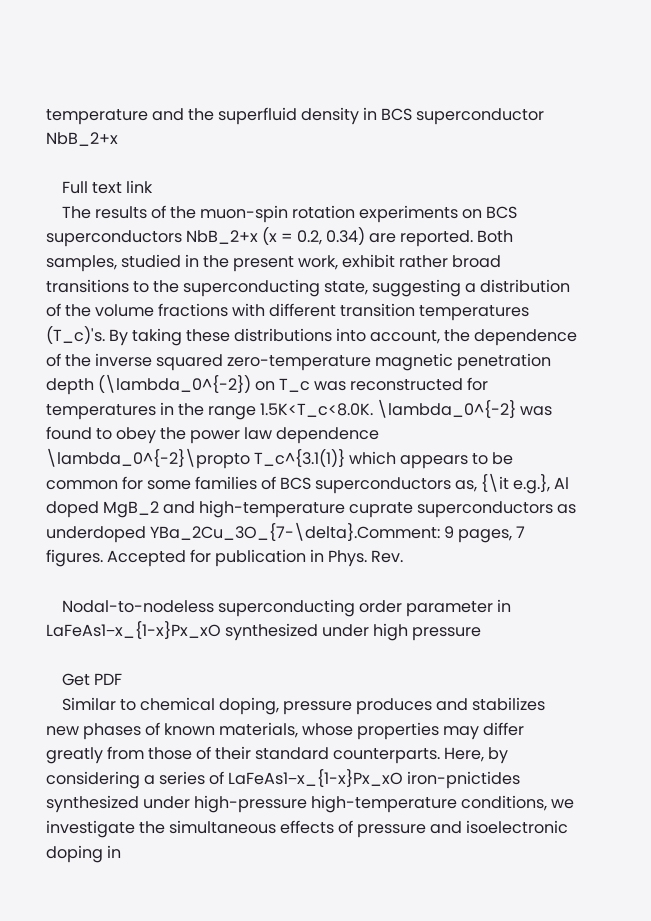temperature and the superfluid density in BCS superconductor NbB_2+x

    Full text link
    The results of the muon-spin rotation experiments on BCS superconductors NbB_2+x (x = 0.2, 0.34) are reported. Both samples, studied in the present work, exhibit rather broad transitions to the superconducting state, suggesting a distribution of the volume fractions with different transition temperatures (T_c)'s. By taking these distributions into account, the dependence of the inverse squared zero-temperature magnetic penetration depth (\lambda_0^{-2}) on T_c was reconstructed for temperatures in the range 1.5K<T_c<8.0K. \lambda_0^{-2} was found to obey the power law dependence \lambda_0^{-2}\propto T_c^{3.1(1)} which appears to be common for some families of BCS superconductors as, {\it e.g.}, Al doped MgB_2 and high-temperature cuprate superconductors as underdoped YBa_2Cu_3O_{7-\delta}.Comment: 9 pages, 7 figures. Accepted for publication in Phys. Rev.

    Nodal-to-nodeless superconducting order parameter in LaFeAs1−x_{1-x}Px_xO synthesized under high pressure

    Get PDF
    Similar to chemical doping, pressure produces and stabilizes new phases of known materials, whose properties may differ greatly from those of their standard counterparts. Here, by considering a series of LaFeAs1−x_{1-x}Px_xO iron-pnictides synthesized under high-pressure high-temperature conditions, we investigate the simultaneous effects of pressure and isoelectronic doping in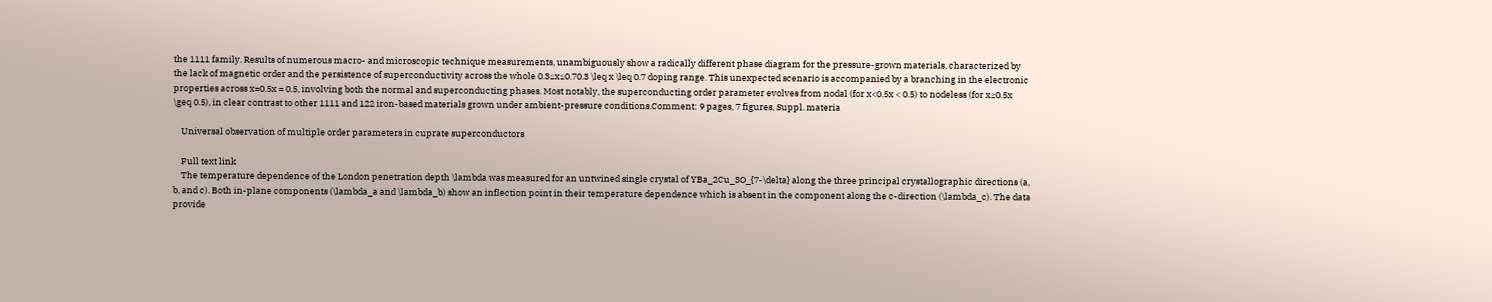the 1111 family. Results of numerous macro- and microscopic technique measurements, unambiguously show a radically different phase diagram for the pressure-grown materials, characterized by the lack of magnetic order and the persistence of superconductivity across the whole 0.3≤x≤0.70.3 \leq x \leq 0.7 doping range. This unexpected scenario is accompanied by a branching in the electronic properties across x=0.5x = 0.5, involving both the normal and superconducting phases. Most notably, the superconducting order parameter evolves from nodal (for x<0.5x < 0.5) to nodeless (for x≥0.5x \geq 0.5), in clear contrast to other 1111 and 122 iron-based materials grown under ambient-pressure conditions.Comment: 9 pages, 7 figures, Suppl. materia

    Universal observation of multiple order parameters in cuprate superconductors

    Full text link
    The temperature dependence of the London penetration depth \lambda was measured for an untwined single crystal of YBa_2Cu_3O_{7-\delta} along the three principal crystallographic directions (a, b, and c). Both in-plane components (\lambda_a and \lambda_b) show an inflection point in their temperature dependence which is absent in the component along the c-direction (\lambda_c). The data provide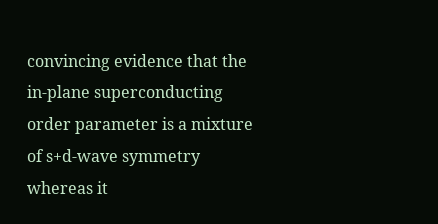convincing evidence that the in-plane superconducting order parameter is a mixture of s+d-wave symmetry whereas it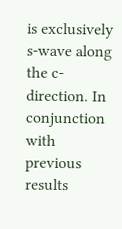is exclusively s-wave along the c-direction. In conjunction with previous results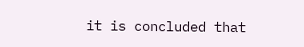it is concluded that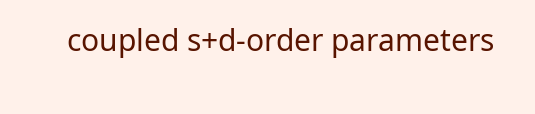coupled s+d-order parameters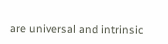are universal and intrinsic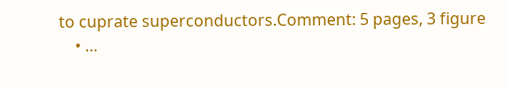to cuprate superconductors.Comment: 5 pages, 3 figure
    • …